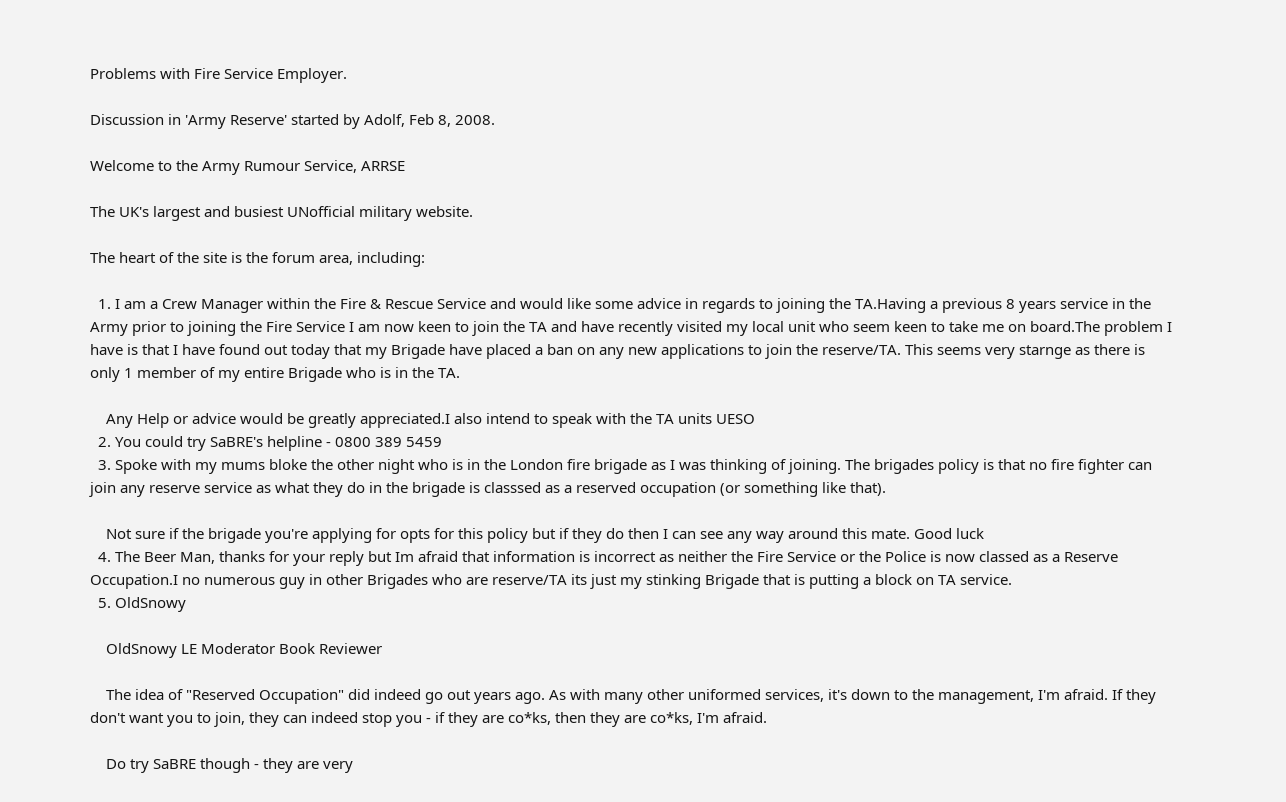Problems with Fire Service Employer.

Discussion in 'Army Reserve' started by Adolf, Feb 8, 2008.

Welcome to the Army Rumour Service, ARRSE

The UK's largest and busiest UNofficial military website.

The heart of the site is the forum area, including:

  1. I am a Crew Manager within the Fire & Rescue Service and would like some advice in regards to joining the TA.Having a previous 8 years service in the Army prior to joining the Fire Service I am now keen to join the TA and have recently visited my local unit who seem keen to take me on board.The problem I have is that I have found out today that my Brigade have placed a ban on any new applications to join the reserve/TA. This seems very starnge as there is only 1 member of my entire Brigade who is in the TA.

    Any Help or advice would be greatly appreciated.I also intend to speak with the TA units UESO
  2. You could try SaBRE's helpline - 0800 389 5459
  3. Spoke with my mums bloke the other night who is in the London fire brigade as I was thinking of joining. The brigades policy is that no fire fighter can join any reserve service as what they do in the brigade is classsed as a reserved occupation (or something like that).

    Not sure if the brigade you're applying for opts for this policy but if they do then I can see any way around this mate. Good luck
  4. The Beer Man, thanks for your reply but Im afraid that information is incorrect as neither the Fire Service or the Police is now classed as a Reserve Occupation.I no numerous guy in other Brigades who are reserve/TA its just my stinking Brigade that is putting a block on TA service.
  5. OldSnowy

    OldSnowy LE Moderator Book Reviewer

    The idea of "Reserved Occupation" did indeed go out years ago. As with many other uniformed services, it's down to the management, I'm afraid. If they don't want you to join, they can indeed stop you - if they are co*ks, then they are co*ks, I'm afraid.

    Do try SaBRE though - they are very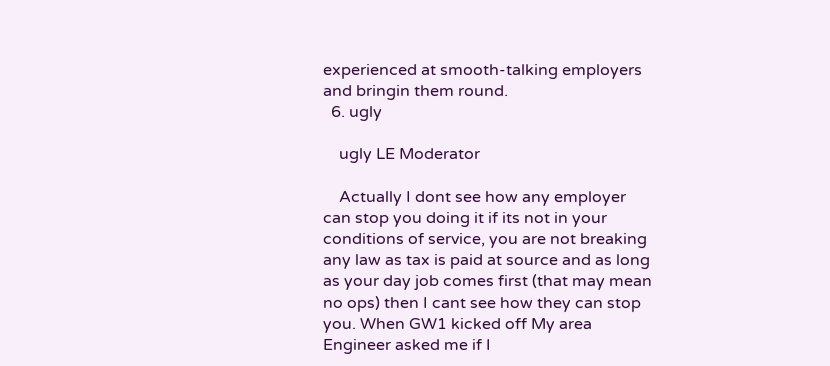experienced at smooth-talking employers and bringin them round.
  6. ugly

    ugly LE Moderator

    Actually I dont see how any employer can stop you doing it if its not in your conditions of service, you are not breaking any law as tax is paid at source and as long as your day job comes first (that may mean no ops) then I cant see how they can stop you. When GW1 kicked off My area Engineer asked me if I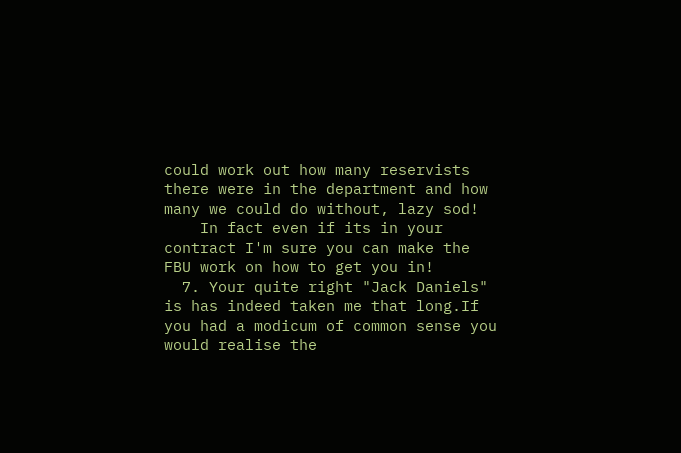could work out how many reservists there were in the department and how many we could do without, lazy sod!
    In fact even if its in your contract I'm sure you can make the FBU work on how to get you in!
  7. Your quite right "Jack Daniels" is has indeed taken me that long.If you had a modicum of common sense you would realise the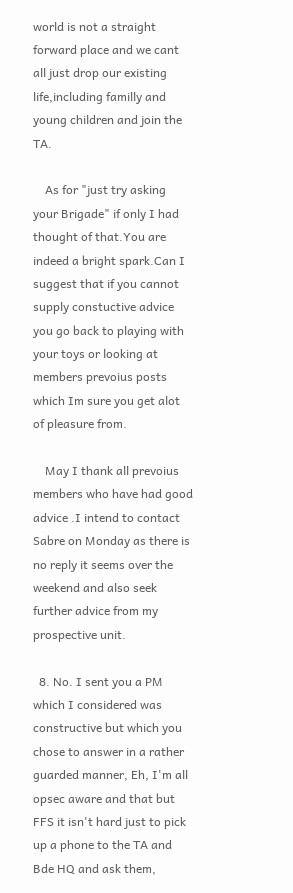world is not a straight forward place and we cant all just drop our existing life,including familly and young children and join the TA.

    As for "just try asking your Brigade" if only I had thought of that.You are indeed a bright spark.Can I suggest that if you cannot supply constuctive advice you go back to playing with your toys or looking at members prevoius posts which Im sure you get alot of pleasure from.

    May I thank all prevoius members who have had good advice .I intend to contact Sabre on Monday as there is no reply it seems over the weekend and also seek further advice from my prospective unit.

  8. No. I sent you a PM which I considered was constructive but which you chose to answer in a rather guarded manner, Eh, I'm all opsec aware and that but FFS it isn't hard just to pick up a phone to the TA and Bde HQ and ask them,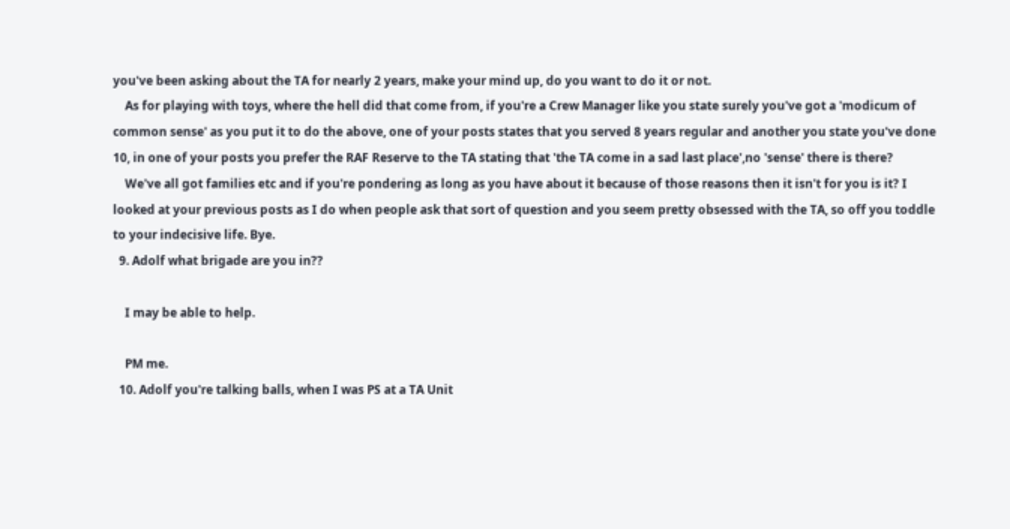you've been asking about the TA for nearly 2 years, make your mind up, do you want to do it or not.
    As for playing with toys, where the hell did that come from, if you're a Crew Manager like you state surely you've got a 'modicum of common sense' as you put it to do the above, one of your posts states that you served 8 years regular and another you state you've done 10, in one of your posts you prefer the RAF Reserve to the TA stating that 'the TA come in a sad last place',no 'sense' there is there?
    We've all got families etc and if you're pondering as long as you have about it because of those reasons then it isn't for you is it? I looked at your previous posts as I do when people ask that sort of question and you seem pretty obsessed with the TA, so off you toddle to your indecisive life. Bye.
  9. Adolf what brigade are you in??

    I may be able to help.

    PM me.
  10. Adolf you're talking balls, when I was PS at a TA Unit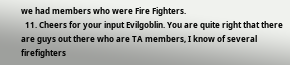we had members who were Fire Fighters.
  11. Cheers for your input Evilgoblin. You are quite right that there are guys out there who are TA members, I know of several firefighters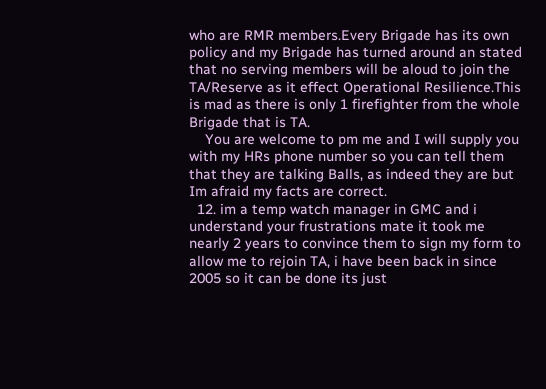who are RMR members.Every Brigade has its own policy and my Brigade has turned around an stated that no serving members will be aloud to join the TA/Reserve as it effect Operational Resilience.This is mad as there is only 1 firefighter from the whole Brigade that is TA.
    You are welcome to pm me and I will supply you with my HRs phone number so you can tell them that they are talking Balls, as indeed they are but Im afraid my facts are correct.
  12. im a temp watch manager in GMC and i understand your frustrations mate it took me nearly 2 years to convince them to sign my form to allow me to rejoin TA, i have been back in since 2005 so it can be done its just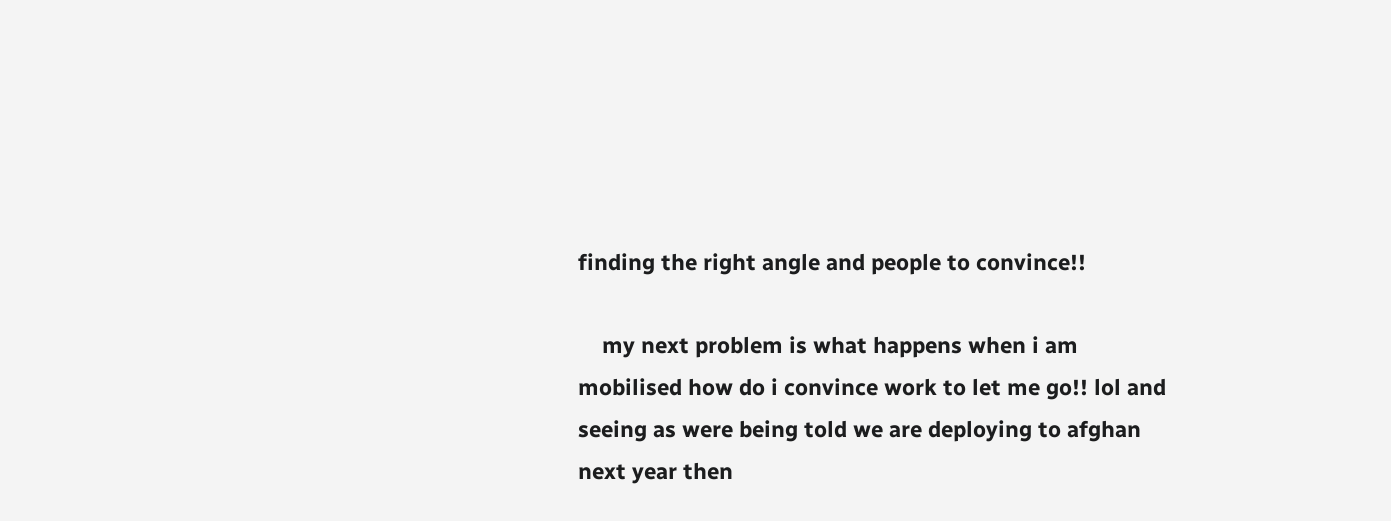finding the right angle and people to convince!!

    my next problem is what happens when i am mobilised how do i convince work to let me go!! lol and seeing as were being told we are deploying to afghan next year then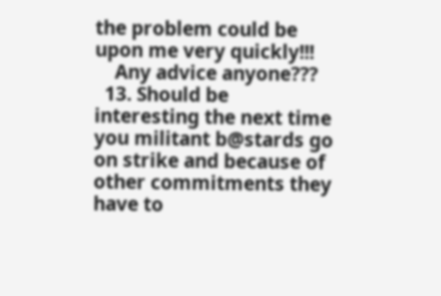the problem could be upon me very quickly!!!
    Any advice anyone???
  13. Should be interesting the next time you militant b@stards go on strike and because of other commitments they have to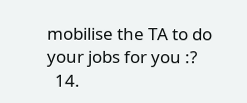mobilise the TA to do your jobs for you :?
  14.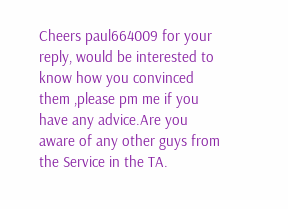Cheers paul664009 for your reply, would be interested to know how you convinced them ,please pm me if you have any advice.Are you aware of any other guys from the Service in the TA.